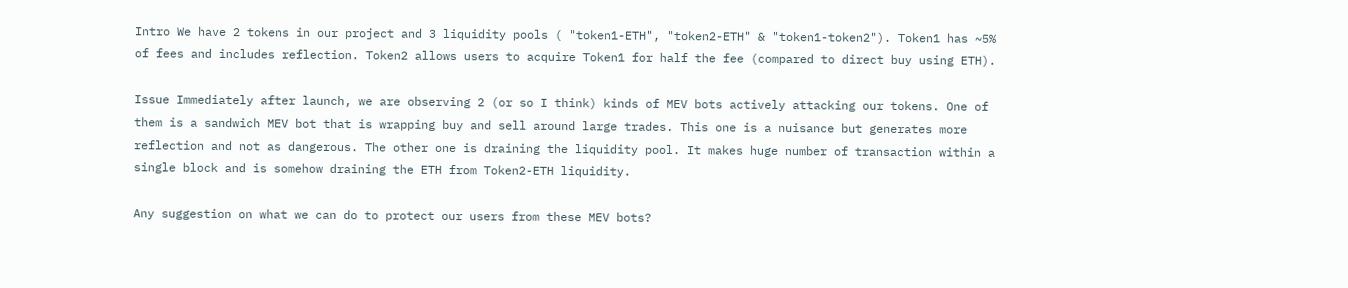Intro We have 2 tokens in our project and 3 liquidity pools ( "token1-ETH", "token2-ETH" & "token1-token2"). Token1 has ~5% of fees and includes reflection. Token2 allows users to acquire Token1 for half the fee (compared to direct buy using ETH).

Issue Immediately after launch, we are observing 2 (or so I think) kinds of MEV bots actively attacking our tokens. One of them is a sandwich MEV bot that is wrapping buy and sell around large trades. This one is a nuisance but generates more reflection and not as dangerous. The other one is draining the liquidity pool. It makes huge number of transaction within a single block and is somehow draining the ETH from Token2-ETH liquidity.

Any suggestion on what we can do to protect our users from these MEV bots?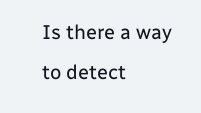Is there a way to detect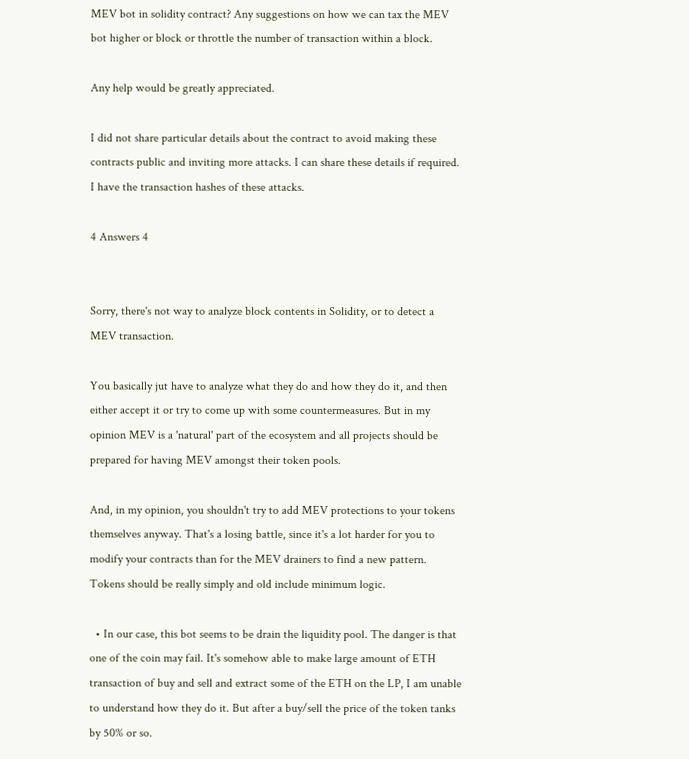MEV bot in solidity contract? Any suggestions on how we can tax the MEV bot higher or block or throttle the number of transaction within a block.

Any help would be greatly appreciated.

I did not share particular details about the contract to avoid making these contracts public and inviting more attacks. I can share these details if required. I have the transaction hashes of these attacks.

4 Answers 4


Sorry, there's not way to analyze block contents in Solidity, or to detect a MEV transaction.

You basically jut have to analyze what they do and how they do it, and then either accept it or try to come up with some countermeasures. But in my opinion MEV is a 'natural' part of the ecosystem and all projects should be prepared for having MEV amongst their token pools.

And, in my opinion, you shouldn't try to add MEV protections to your tokens themselves anyway. That's a losing battle, since it's a lot harder for you to modify your contracts than for the MEV drainers to find a new pattern. Tokens should be really simply and old include minimum logic.

  • In our case, this bot seems to be drain the liquidity pool. The danger is that one of the coin may fail. It's somehow able to make large amount of ETH transaction of buy and sell and extract some of the ETH on the LP, I am unable to understand how they do it. But after a buy/sell the price of the token tanks by 50% or so.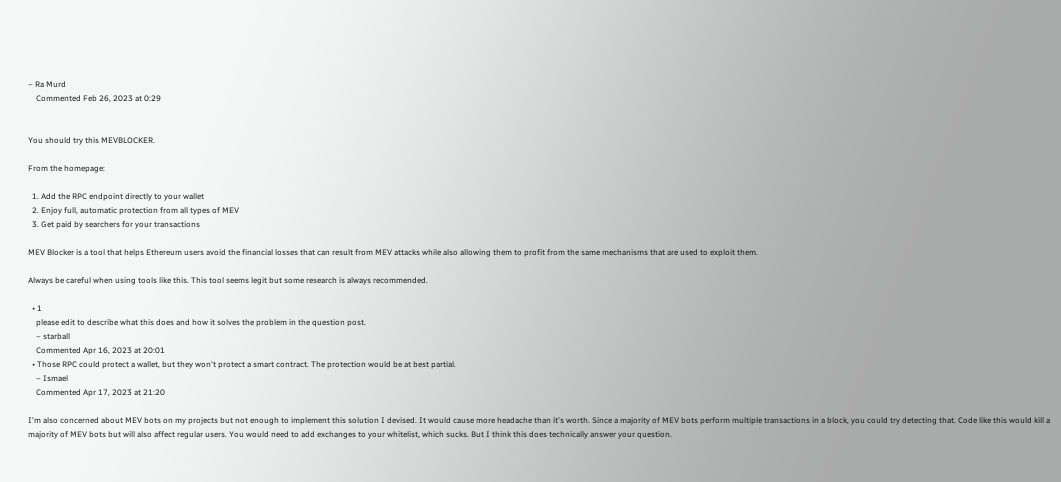– Ra Murd
    Commented Feb 26, 2023 at 0:29


You should try this MEVBLOCKER.

From the homepage:

  1. Add the RPC endpoint directly to your wallet
  2. Enjoy full, automatic protection from all types of MEV
  3. Get paid by searchers for your transactions

MEV Blocker is a tool that helps Ethereum users avoid the financial losses that can result from MEV attacks while also allowing them to profit from the same mechanisms that are used to exploit them.

Always be careful when using tools like this. This tool seems legit but some research is always recommended.

  • 1
    please edit to describe what this does and how it solves the problem in the question post.
    – starball
    Commented Apr 16, 2023 at 20:01
  • Those RPC could protect a wallet, but they won't protect a smart contract. The protection would be at best partial.
    – Ismael
    Commented Apr 17, 2023 at 21:20

I'm also concerned about MEV bots on my projects but not enough to implement this solution I devised. It would cause more headache than it's worth. Since a majority of MEV bots perform multiple transactions in a block, you could try detecting that. Code like this would kill a majority of MEV bots but will also affect regular users. You would need to add exchanges to your whitelist, which sucks. But I think this does technically answer your question.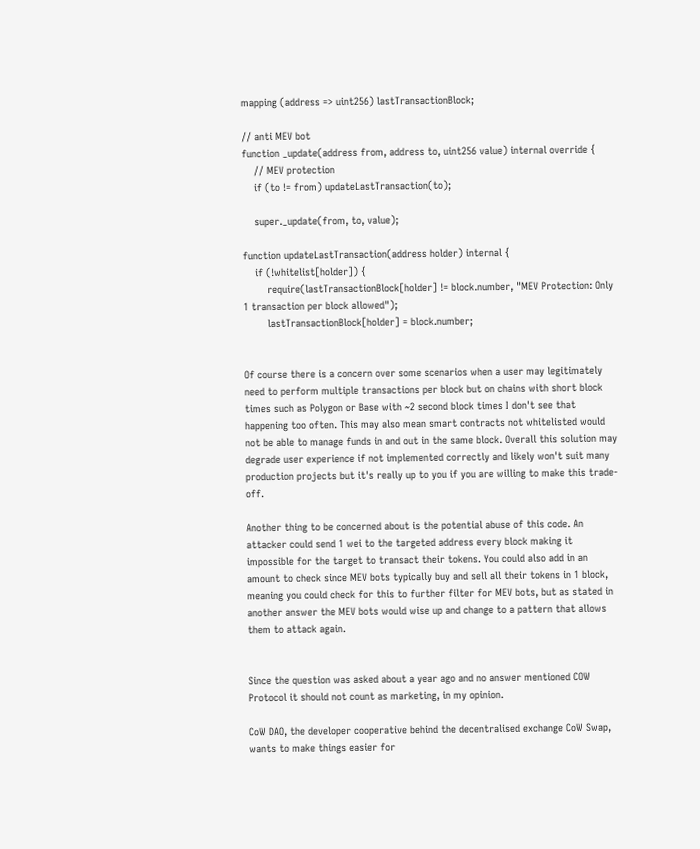mapping (address => uint256) lastTransactionBlock;

// anti MEV bot
function _update(address from, address to, uint256 value) internal override {
    // MEV protection
    if (to != from) updateLastTransaction(to);

    super._update(from, to, value);

function updateLastTransaction(address holder) internal {
    if (!whitelist[holder]) {
        require(lastTransactionBlock[holder] != block.number, "MEV Protection: Only 1 transaction per block allowed");
        lastTransactionBlock[holder] = block.number;


Of course there is a concern over some scenarios when a user may legitimately need to perform multiple transactions per block but on chains with short block times such as Polygon or Base with ~2 second block times I don't see that happening too often. This may also mean smart contracts not whitelisted would not be able to manage funds in and out in the same block. Overall this solution may degrade user experience if not implemented correctly and likely won't suit many production projects but it's really up to you if you are willing to make this trade-off.

Another thing to be concerned about is the potential abuse of this code. An attacker could send 1 wei to the targeted address every block making it impossible for the target to transact their tokens. You could also add in an amount to check since MEV bots typically buy and sell all their tokens in 1 block, meaning you could check for this to further filter for MEV bots, but as stated in another answer the MEV bots would wise up and change to a pattern that allows them to attack again.


Since the question was asked about a year ago and no answer mentioned COW Protocol it should not count as marketing, in my opinion.

CoW DAO, the developer cooperative behind the decentralised exchange CoW Swap, wants to make things easier for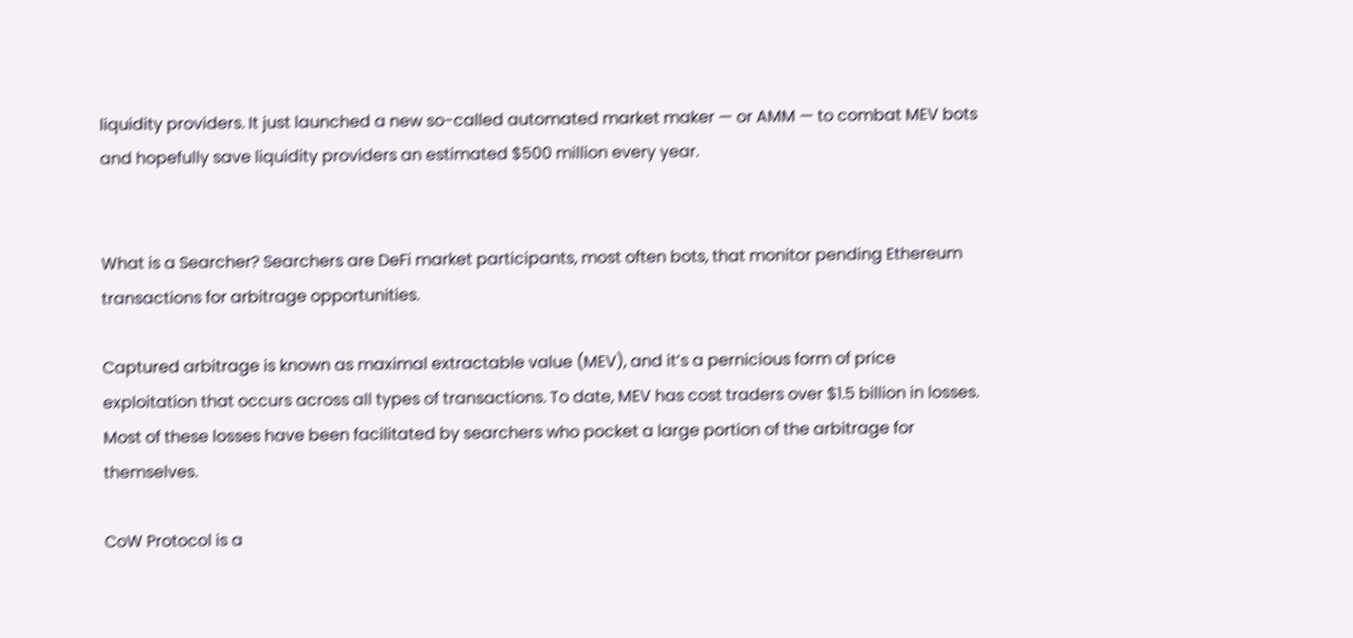liquidity providers. It just launched a new so-called automated market maker — or AMM — to combat MEV bots and hopefully save liquidity providers an estimated $500 million every year.


What is a Searcher? Searchers are DeFi market participants, most often bots, that monitor pending Ethereum transactions for arbitrage opportunities.

Captured arbitrage is known as maximal extractable value (MEV), and it’s a pernicious form of price exploitation that occurs across all types of transactions. To date, MEV has cost traders over $1.5 billion in losses. Most of these losses have been facilitated by searchers who pocket a large portion of the arbitrage for themselves.

CoW Protocol is a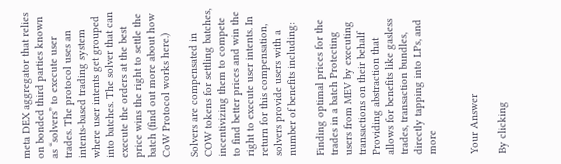meta DEX aggregator that relies on bonded third parties known as “solvers” to execute user trades. The protocol uses an intents-based trading system where user intents get grouped into batches. The solver that can execute the orders at the best price wins the right to settle the batch (find out more about how CoW Protocol works here.)

Solvers are compensated in COW tokens for settling batches, incentivizing them to compete to find better prices and win the right to execute user intents. In return for this compensation, solvers provide users with a number of benefits including:

Finding optimal prices for the trades in a batch Protecting users from MEV by executing transactions on their behalf Providing abstraction that allows for benefits like gasless trades, transaction bundles, directly tapping into LPs, and more


Your Answer

By clicking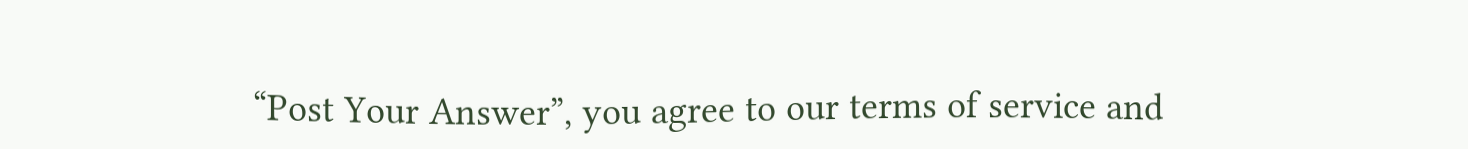“Post Your Answer”, you agree to our terms of service and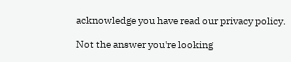acknowledge you have read our privacy policy.

Not the answer you're looking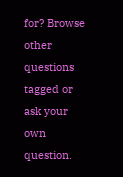for? Browse other questions tagged or ask your own question.